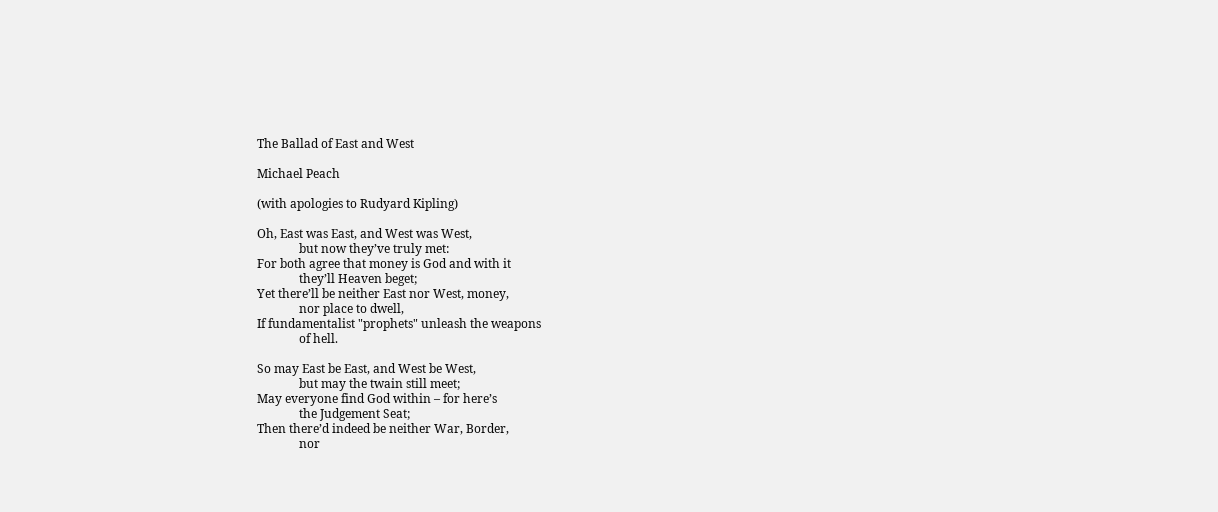The Ballad of East and West

Michael Peach

(with apologies to Rudyard Kipling)

Oh, East was East, and West was West,
              but now they’ve truly met:
For both agree that money is God and with it
              they’ll Heaven beget;
Yet there’ll be neither East nor West, money,
              nor place to dwell,
If fundamentalist "prophets" unleash the weapons
              of hell.

So may East be East, and West be West,
              but may the twain still meet;
May everyone find God within – for here’s
              the Judgement Seat;
Then there’d indeed be neither War, Border,
              nor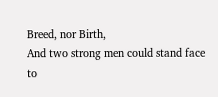Breed, nor Birth,
And two strong men could stand face to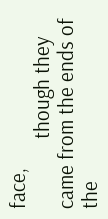face,
              though they came from the ends of the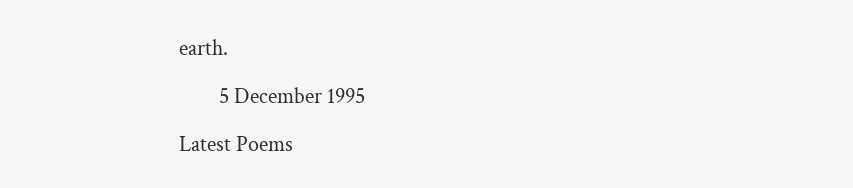earth.

        5 December 1995

Latest Poems